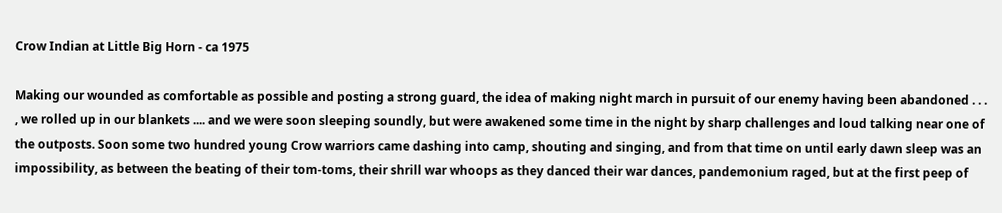Crow Indian at Little Big Horn - ca 1975

Making our wounded as comfortable as possible and posting a strong guard, the idea of making night march in pursuit of our enemy having been abandoned . . . , we rolled up in our blankets .... and we were soon sleeping soundly, but were awakened some time in the night by sharp challenges and loud talking near one of the outposts. Soon some two hundred young Crow warriors came dashing into camp, shouting and singing, and from that time on until early dawn sleep was an impossibility, as between the beating of their tom-toms, their shrill war whoops as they danced their war dances, pandemonium raged, but at the first peep of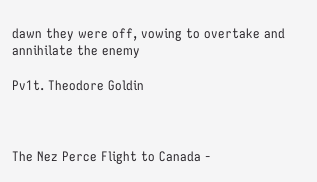dawn they were off, vowing to overtake and annihilate the enemy

Pv1t. Theodore Goldin



The Nez Perce Flight to Canada -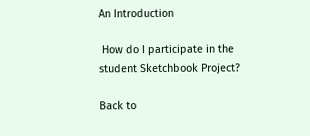An Introduction

 How do I participate in the student Sketchbook Project?

Back to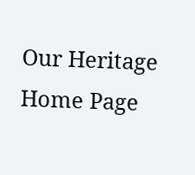Our Heritage Home Page